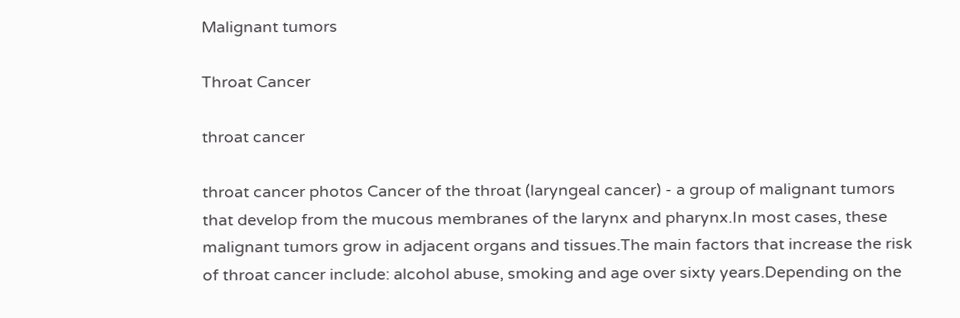Malignant tumors

Throat Cancer

throat cancer

throat cancer photos Cancer of the throat (laryngeal cancer) - a group of malignant tumors that develop from the mucous membranes of the larynx and pharynx.In most cases, these malignant tumors grow in adjacent organs and tissues.The main factors that increase the risk of throat cancer include: alcohol abuse, smoking and age over sixty years.Depending on the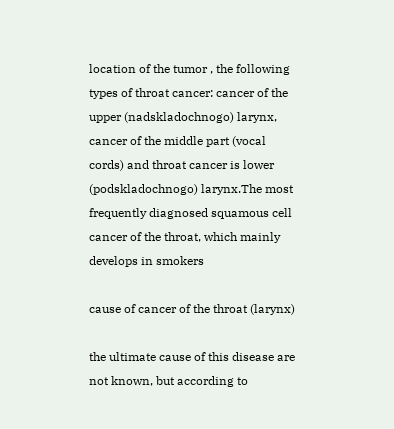location of the tumor , the following types of throat cancer: cancer of the upper (nadskladochnogo) larynx, cancer of the middle part (vocal cords) and throat cancer is lower (podskladochnogo) larynx.The most frequently diagnosed squamous cell cancer of the throat, which mainly develops in smokers

cause of cancer of the throat (larynx)

the ultimate cause of this disease are not known, but according to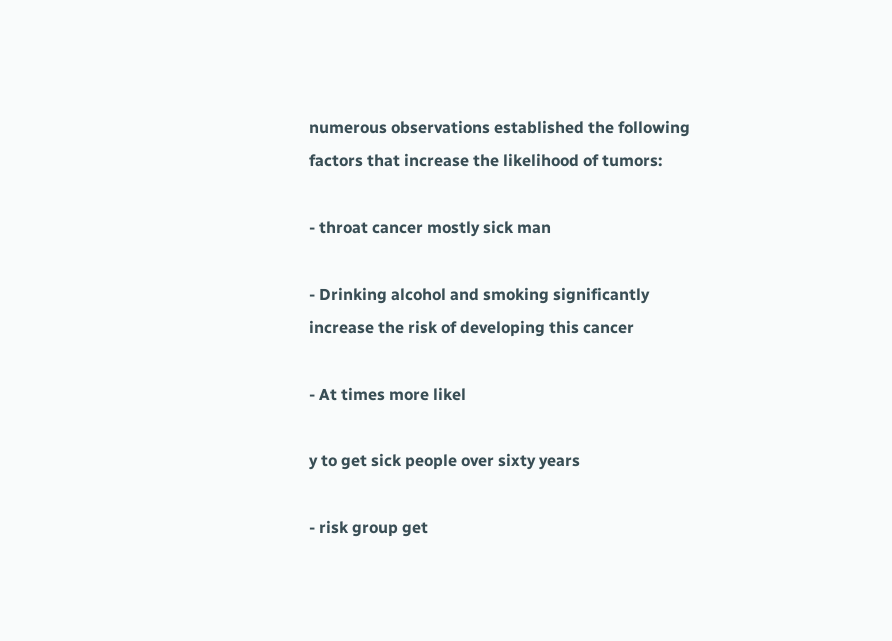numerous observations established the following factors that increase the likelihood of tumors:

- throat cancer mostly sick man

- Drinking alcohol and smoking significantly increase the risk of developing this cancer

- At times more likel

y to get sick people over sixty years

- risk group get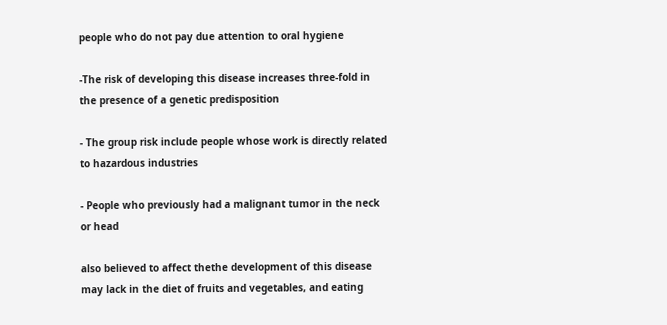people who do not pay due attention to oral hygiene

-The risk of developing this disease increases three-fold in the presence of a genetic predisposition

- The group risk include people whose work is directly related to hazardous industries

- People who previously had a malignant tumor in the neck or head

also believed to affect thethe development of this disease may lack in the diet of fruits and vegetables, and eating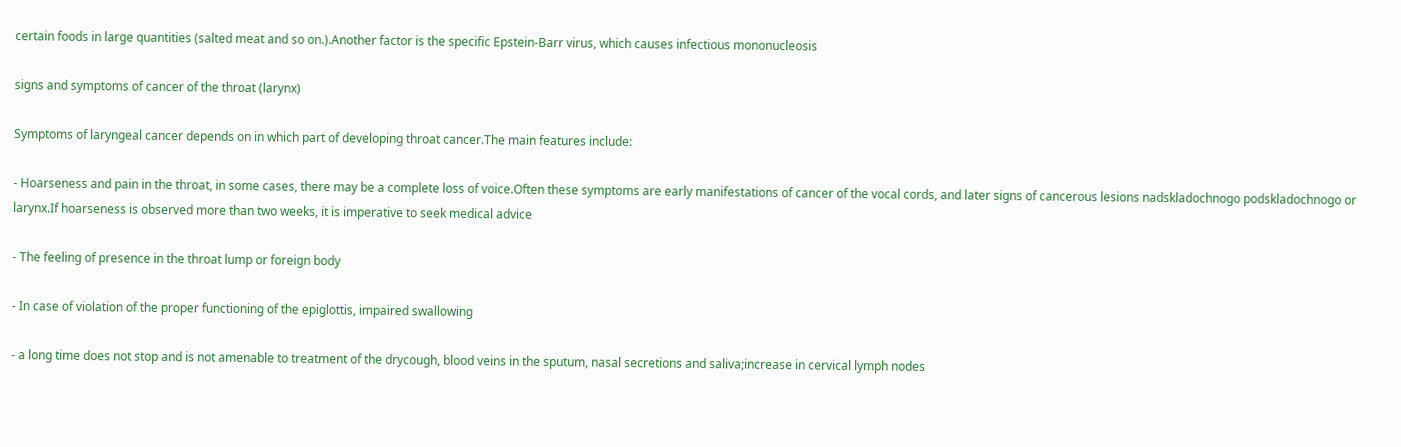certain foods in large quantities (salted meat and so on.).Another factor is the specific Epstein-Barr virus, which causes infectious mononucleosis

signs and symptoms of cancer of the throat (larynx)

Symptoms of laryngeal cancer depends on in which part of developing throat cancer.The main features include:

- Hoarseness and pain in the throat, in some cases, there may be a complete loss of voice.Often these symptoms are early manifestations of cancer of the vocal cords, and later signs of cancerous lesions nadskladochnogo podskladochnogo or larynx.If hoarseness is observed more than two weeks, it is imperative to seek medical advice

- The feeling of presence in the throat lump or foreign body

- In case of violation of the proper functioning of the epiglottis, impaired swallowing

- a long time does not stop and is not amenable to treatment of the drycough, blood veins in the sputum, nasal secretions and saliva;increase in cervical lymph nodes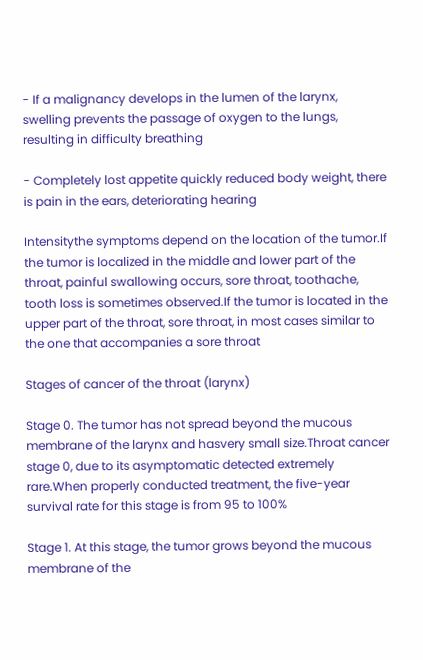- If a malignancy develops in the lumen of the larynx, swelling prevents the passage of oxygen to the lungs, resulting in difficulty breathing

- Completely lost appetite quickly reduced body weight, there is pain in the ears, deteriorating hearing

Intensitythe symptoms depend on the location of the tumor.If the tumor is localized in the middle and lower part of the throat, painful swallowing occurs, sore throat, toothache, tooth loss is sometimes observed.If the tumor is located in the upper part of the throat, sore throat, in most cases similar to the one that accompanies a sore throat

Stages of cancer of the throat (larynx)

Stage 0. The tumor has not spread beyond the mucous membrane of the larynx and hasvery small size.Throat cancer stage 0, due to its asymptomatic detected extremely rare.When properly conducted treatment, the five-year survival rate for this stage is from 95 to 100%

Stage 1. At this stage, the tumor grows beyond the mucous membrane of the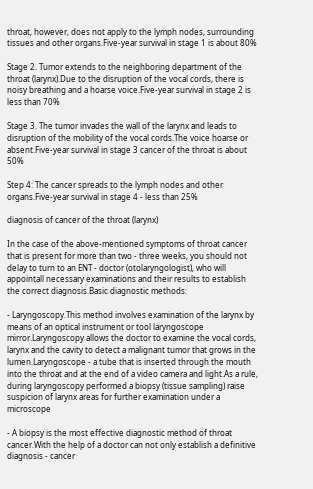throat, however, does not apply to the lymph nodes, surrounding tissues and other organs.Five-year survival in stage 1 is about 80%

Stage 2. Tumor extends to the neighboring department of the throat (larynx).Due to the disruption of the vocal cords, there is noisy breathing and a hoarse voice.Five-year survival in stage 2 is less than 70%

Stage 3. The tumor invades the wall of the larynx and leads to disruption of the mobility of the vocal cords.The voice hoarse or absent.Five-year survival in stage 3 cancer of the throat is about 50%

Step 4: The cancer spreads to the lymph nodes and other organs.Five-year survival in stage 4 - less than 25%

diagnosis of cancer of the throat (larynx)

In the case of the above-mentioned symptoms of throat cancer that is present for more than two - three weeks, you should not delay to turn to an ENT - doctor (otolaryngologist), who will appointall necessary examinations and their results to establish the correct diagnosis.Basic diagnostic methods:

- Laryngoscopy.This method involves examination of the larynx by means of an optical instrument or tool laryngoscope mirror.Laryngoscopy allows the doctor to examine the vocal cords, larynx and the cavity to detect a malignant tumor that grows in the lumen.Laryngoscope - a tube that is inserted through the mouth into the throat and at the end of a video camera and light.As a rule, during laryngoscopy performed a biopsy (tissue sampling) raise suspicion of larynx areas for further examination under a microscope

- A biopsy is the most effective diagnostic method of throat cancer.With the help of a doctor can not only establish a definitive diagnosis - cancer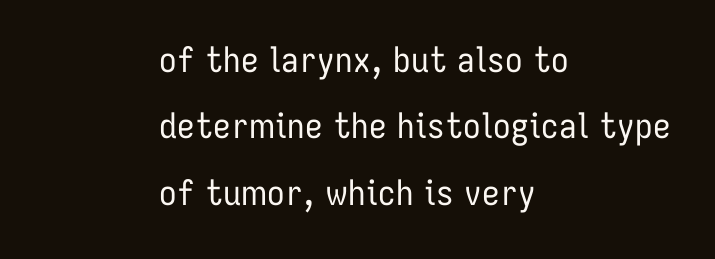of the larynx, but also to determine the histological type of tumor, which is very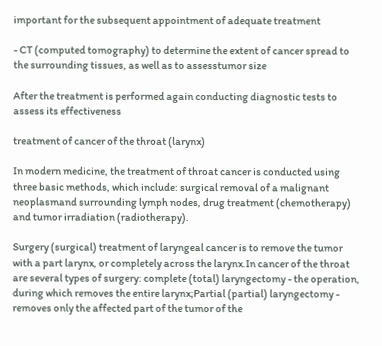important for the subsequent appointment of adequate treatment

- CT (computed tomography) to determine the extent of cancer spread to the surrounding tissues, as well as to assesstumor size

After the treatment is performed again conducting diagnostic tests to assess its effectiveness

treatment of cancer of the throat (larynx)

In modern medicine, the treatment of throat cancer is conducted using three basic methods, which include: surgical removal of a malignant neoplasmand surrounding lymph nodes, drug treatment (chemotherapy) and tumor irradiation (radiotherapy).

Surgery (surgical) treatment of laryngeal cancer is to remove the tumor with a part larynx, or completely across the larynx.In cancer of the throat are several types of surgery: complete (total) laryngectomy - the operation, during which removes the entire larynx;Partial (partial) laryngectomy - removes only the affected part of the tumor of the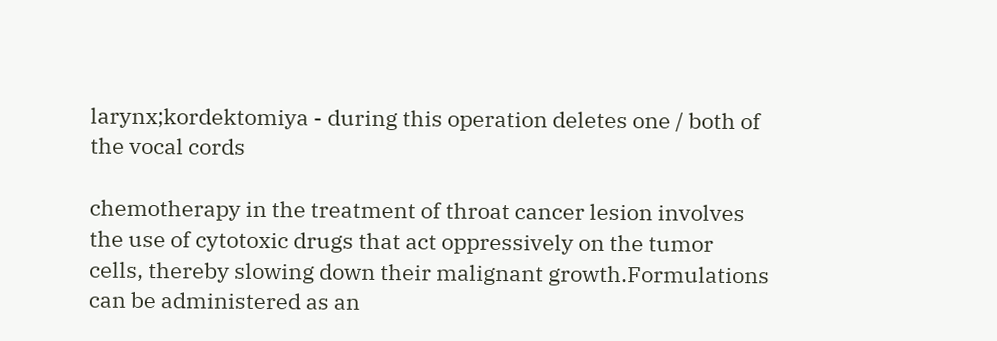larynx;kordektomiya - during this operation deletes one / both of the vocal cords

chemotherapy in the treatment of throat cancer lesion involves the use of cytotoxic drugs that act oppressively on the tumor cells, thereby slowing down their malignant growth.Formulations can be administered as an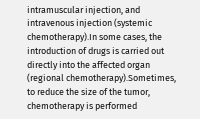intramuscular injection, and intravenous injection (systemic chemotherapy).In some cases, the introduction of drugs is carried out directly into the affected organ (regional chemotherapy).Sometimes, to reduce the size of the tumor, chemotherapy is performed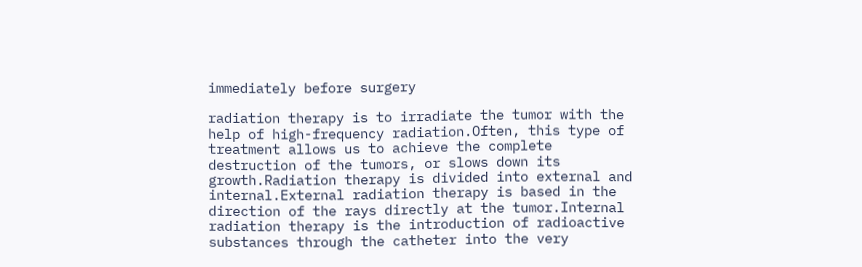immediately before surgery

radiation therapy is to irradiate the tumor with the help of high-frequency radiation.Often, this type of treatment allows us to achieve the complete destruction of the tumors, or slows down its growth.Radiation therapy is divided into external and internal.External radiation therapy is based in the direction of the rays directly at the tumor.Internal radiation therapy is the introduction of radioactive substances through the catheter into the very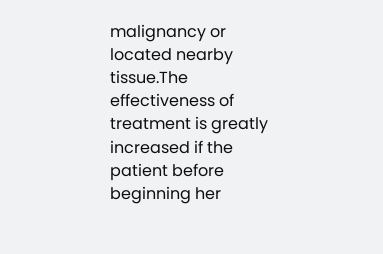malignancy or located nearby tissue.The effectiveness of treatment is greatly increased if the patient before beginning her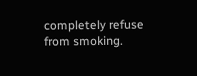completely refuse from smoking.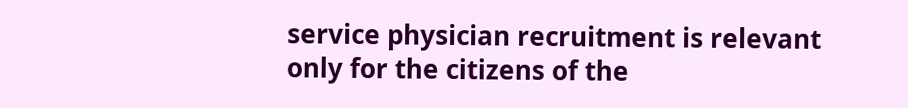service physician recruitment is relevant only for the citizens of the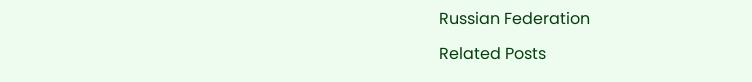Russian Federation

Related Posts